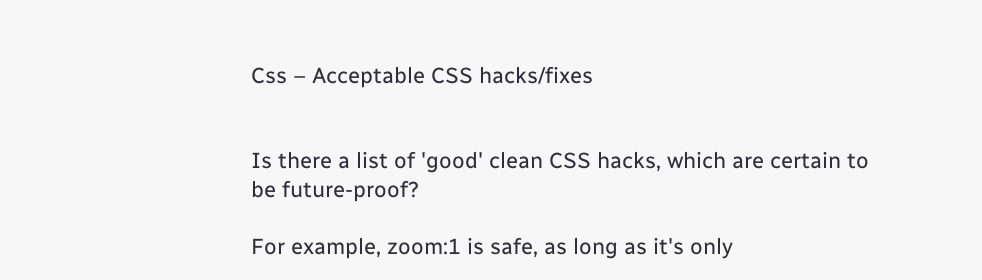Css – Acceptable CSS hacks/fixes


Is there a list of 'good' clean CSS hacks, which are certain to be future-proof?

For example, zoom:1 is safe, as long as it's only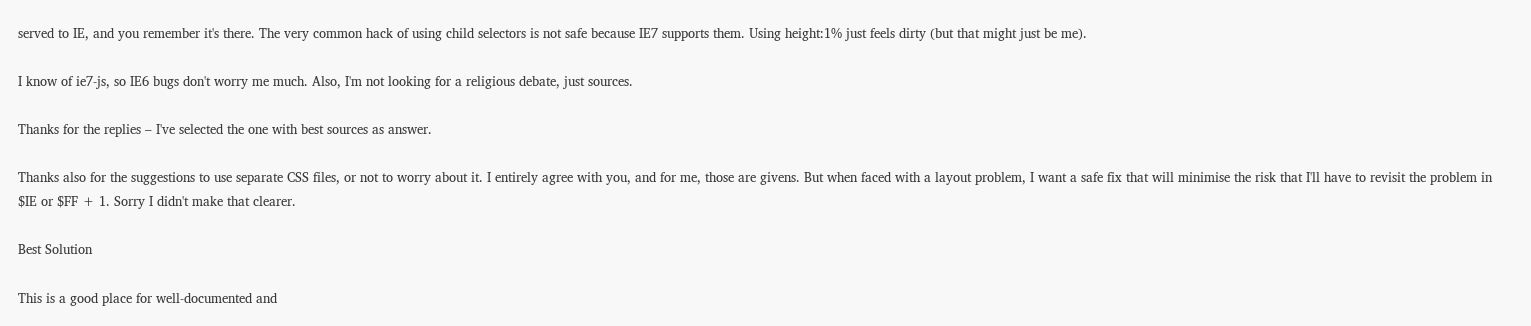served to IE, and you remember it's there. The very common hack of using child selectors is not safe because IE7 supports them. Using height:1% just feels dirty (but that might just be me).

I know of ie7-js, so IE6 bugs don't worry me much. Also, I'm not looking for a religious debate, just sources.

Thanks for the replies – I've selected the one with best sources as answer.

Thanks also for the suggestions to use separate CSS files, or not to worry about it. I entirely agree with you, and for me, those are givens. But when faced with a layout problem, I want a safe fix that will minimise the risk that I'll have to revisit the problem in $IE or $FF + 1. Sorry I didn't make that clearer.

Best Solution

This is a good place for well-documented and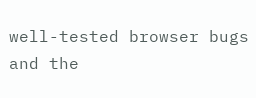well-tested browser bugs and the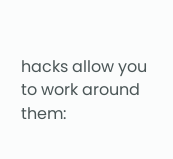hacks allow you to work around them: